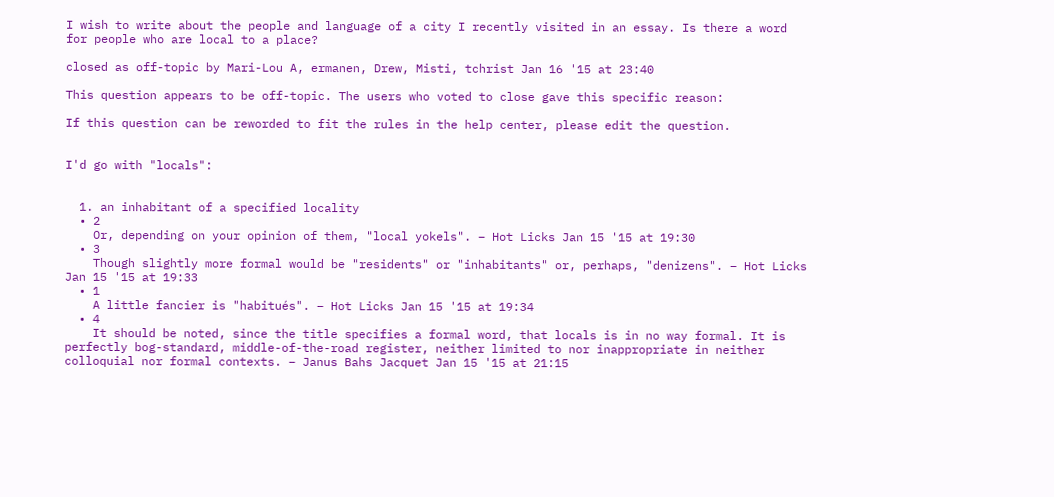I wish to write about the people and language of a city I recently visited in an essay. Is there a word for people who are local to a place?

closed as off-topic by Mari-Lou A, ermanen, Drew, Misti, tchrist Jan 16 '15 at 23:40

This question appears to be off-topic. The users who voted to close gave this specific reason:

If this question can be reworded to fit the rules in the help center, please edit the question.


I'd go with "locals":


  1. an inhabitant of a specified locality
  • 2
    Or, depending on your opinion of them, "local yokels". – Hot Licks Jan 15 '15 at 19:30
  • 3
    Though slightly more formal would be "residents" or "inhabitants" or, perhaps, "denizens". – Hot Licks Jan 15 '15 at 19:33
  • 1
    A little fancier is "habitués". – Hot Licks Jan 15 '15 at 19:34
  • 4
    It should be noted, since the title specifies a formal word, that locals is in no way formal. It is perfectly bog-standard, middle-of-the-road register, neither limited to nor inappropriate in neither colloquial nor formal contexts. – Janus Bahs Jacquet Jan 15 '15 at 21:15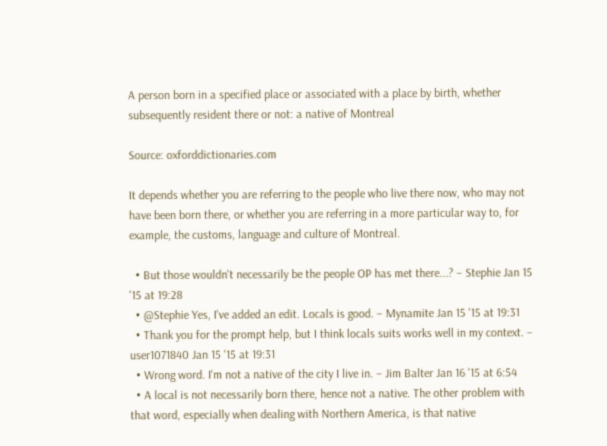A person born in a specified place or associated with a place by birth, whether subsequently resident there or not: a native of Montreal

Source: oxforddictionaries.com

It depends whether you are referring to the people who live there now, who may not have been born there, or whether you are referring in a more particular way to, for example, the customs, language and culture of Montreal.

  • But those wouldn't necessarily be the people OP has met there...? – Stephie Jan 15 '15 at 19:28
  • @Stephie Yes, I've added an edit. Locals is good. – Mynamite Jan 15 '15 at 19:31
  • Thank you for the prompt help, but I think locals suits works well in my context. – user1071840 Jan 15 '15 at 19:31
  • Wrong word. I'm not a native of the city I live in. – Jim Balter Jan 16 '15 at 6:54
  • A local is not necessarily born there, hence not a native. The other problem with that word, especially when dealing with Northern America, is that native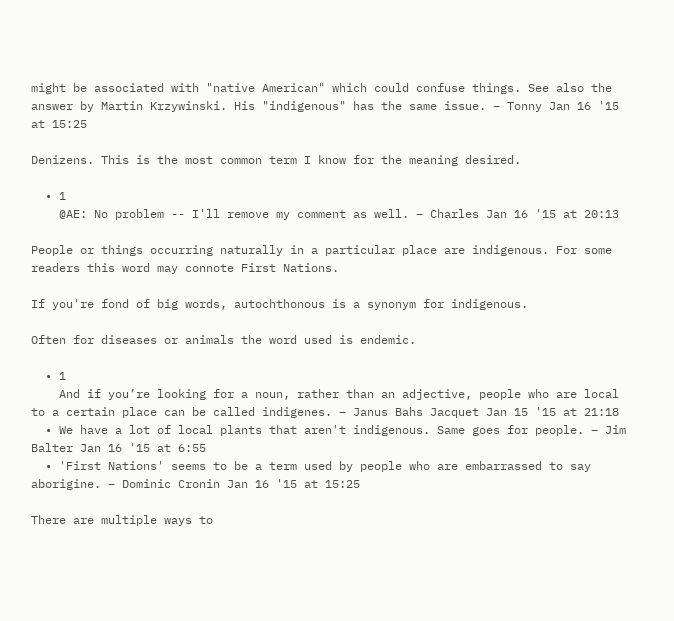might be associated with "native American" which could confuse things. See also the answer by Martin Krzywinski. His "indigenous" has the same issue. – Tonny Jan 16 '15 at 15:25

Denizens. This is the most common term I know for the meaning desired.

  • 1
    @AE: No problem -- I'll remove my comment as well. – Charles Jan 16 '15 at 20:13

People or things occurring naturally in a particular place are indigenous. For some readers this word may connote First Nations.

If you're fond of big words, autochthonous is a synonym for indigenous.

Often for diseases or animals the word used is endemic.

  • 1
    And if you’re looking for a noun, rather than an adjective, people who are local to a certain place can be called indigenes. – Janus Bahs Jacquet Jan 15 '15 at 21:18
  • We have a lot of local plants that aren't indigenous. Same goes for people. – Jim Balter Jan 16 '15 at 6:55
  • 'First Nations' seems to be a term used by people who are embarrassed to say aborigine. – Dominic Cronin Jan 16 '15 at 15:25

There are multiple ways to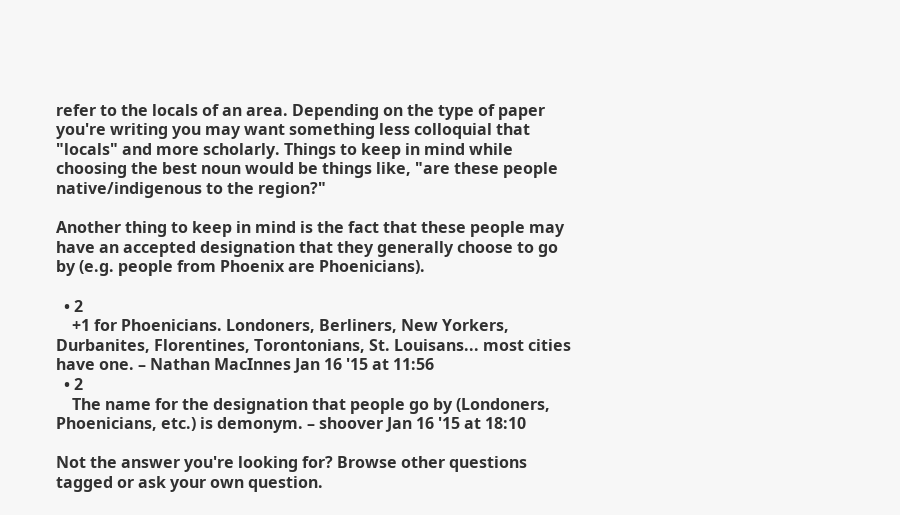refer to the locals of an area. Depending on the type of paper you're writing you may want something less colloquial that "locals" and more scholarly. Things to keep in mind while choosing the best noun would be things like, "are these people native/indigenous to the region?"

Another thing to keep in mind is the fact that these people may have an accepted designation that they generally choose to go by (e.g. people from Phoenix are Phoenicians).

  • 2
    +1 for Phoenicians. Londoners, Berliners, New Yorkers, Durbanites, Florentines, Torontonians, St. Louisans... most cities have one. – Nathan MacInnes Jan 16 '15 at 11:56
  • 2
    The name for the designation that people go by (Londoners, Phoenicians, etc.) is demonym. – shoover Jan 16 '15 at 18:10

Not the answer you're looking for? Browse other questions tagged or ask your own question.